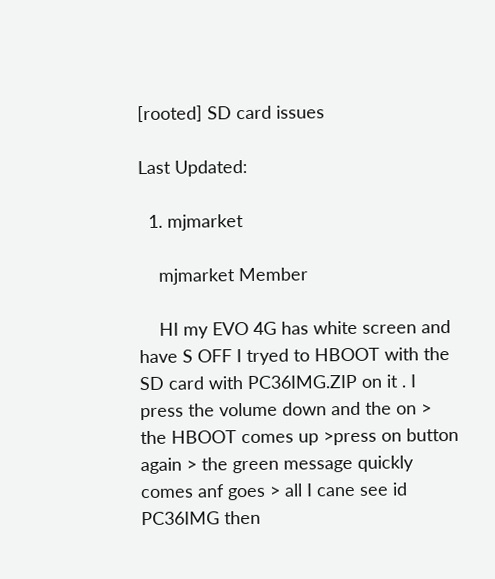[rooted] SD card issues

Last Updated:

  1. mjmarket

    mjmarket Member

    HI my EVO 4G has white screen and have S OFF I tryed to HBOOT with the SD card with PC36IMG.ZIP on it . I press the volume down and the on > the HBOOT comes up >press on button again > the green message quickly comes anf goes > all I cane see id PC36IMG then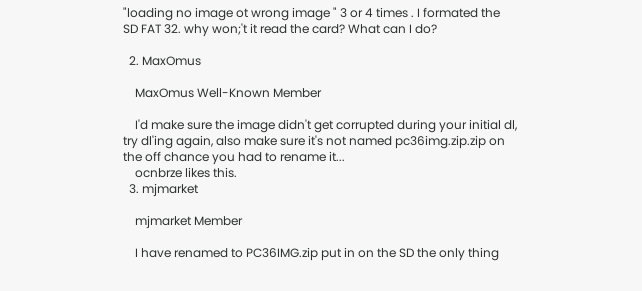"loading no image ot wrong image " 3 or 4 times . I formated the SD FAT 32. why won;'t it read the card? What can I do?

  2. MaxOmus

    MaxOmus Well-Known Member

    I'd make sure the image didn't get corrupted during your initial dl, try dl'ing again, also make sure it's not named pc36img.zip.zip on the off chance you had to rename it...
    ocnbrze likes this.
  3. mjmarket

    mjmarket Member

    I have renamed to PC36IMG.zip put in on the SD the only thing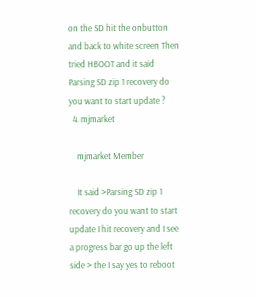on the SD hit the onbutton and back to white screen Then tried HBOOT and it said Parsing SD zip 1 recovery do you want to start update ?
  4. mjmarket

    mjmarket Member

    It said >Parsing SD zip 1 recovery do you want to start update I hit recovery and I see a progress bar go up the left side > the I say yes to reboot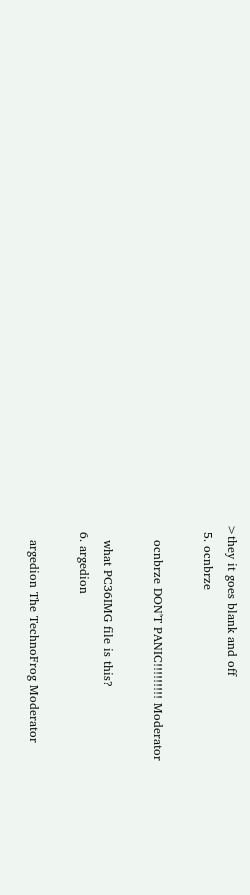>they it goes blank and off
  5. ocnbrze

    ocnbrze DON'T PANIC!!!!!!!!! Moderator

    what PC36IMG file is this?
  6. argedion

    argedion The TechnoFrog Moderator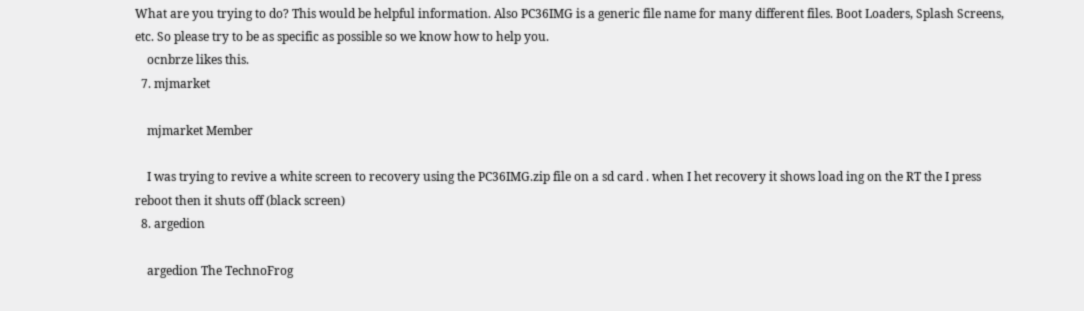What are you trying to do? This would be helpful information. Also PC36IMG is a generic file name for many different files. Boot Loaders, Splash Screens, etc. So please try to be as specific as possible so we know how to help you.
    ocnbrze likes this.
  7. mjmarket

    mjmarket Member

    I was trying to revive a white screen to recovery using the PC36IMG.zip file on a sd card . when I het recovery it shows load ing on the RT the I press reboot then it shuts off (black screen)
  8. argedion

    argedion The TechnoFrog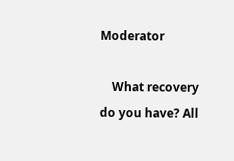Moderator

    What recovery do you have? All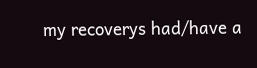my recoverys had/have a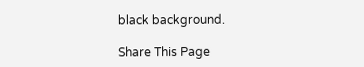black background.

Share This Page